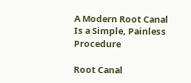A Modern Root Canal Is a Simple, Painless Procedure

Root Canal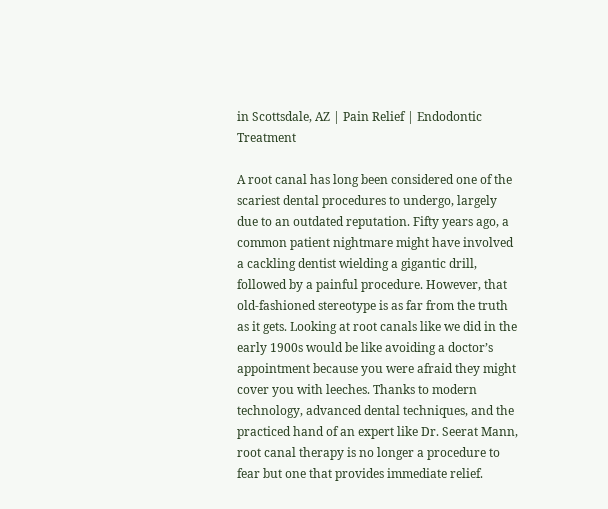in Scottsdale, AZ | Pain Relief | Endodontic Treatment

A root canal has long been considered one of the scariest dental procedures to undergo, largely due to an outdated reputation. Fifty years ago, a common patient nightmare might have involved a cackling dentist wielding a gigantic drill, followed by a painful procedure. However, that old-fashioned stereotype is as far from the truth as it gets. Looking at root canals like we did in the early 1900s would be like avoiding a doctor’s appointment because you were afraid they might cover you with leeches. Thanks to modern technology, advanced dental techniques, and the practiced hand of an expert like Dr. Seerat Mann, root canal therapy is no longer a procedure to fear but one that provides immediate relief.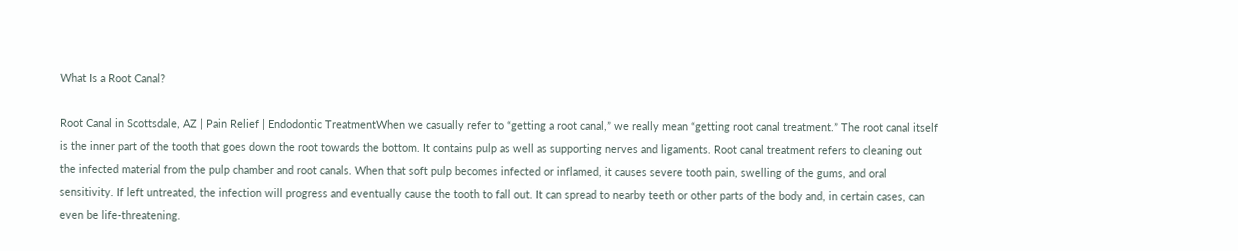What Is a Root Canal?

Root Canal in Scottsdale, AZ | Pain Relief | Endodontic TreatmentWhen we casually refer to “getting a root canal,” we really mean “getting root canal treatment.” The root canal itself is the inner part of the tooth that goes down the root towards the bottom. It contains pulp as well as supporting nerves and ligaments. Root canal treatment refers to cleaning out the infected material from the pulp chamber and root canals. When that soft pulp becomes infected or inflamed, it causes severe tooth pain, swelling of the gums, and oral sensitivity. If left untreated, the infection will progress and eventually cause the tooth to fall out. It can spread to nearby teeth or other parts of the body and, in certain cases, can even be life-threatening.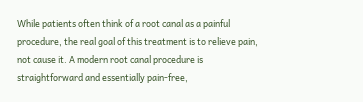While patients often think of a root canal as a painful procedure, the real goal of this treatment is to relieve pain, not cause it. A modern root canal procedure is straightforward and essentially pain-free,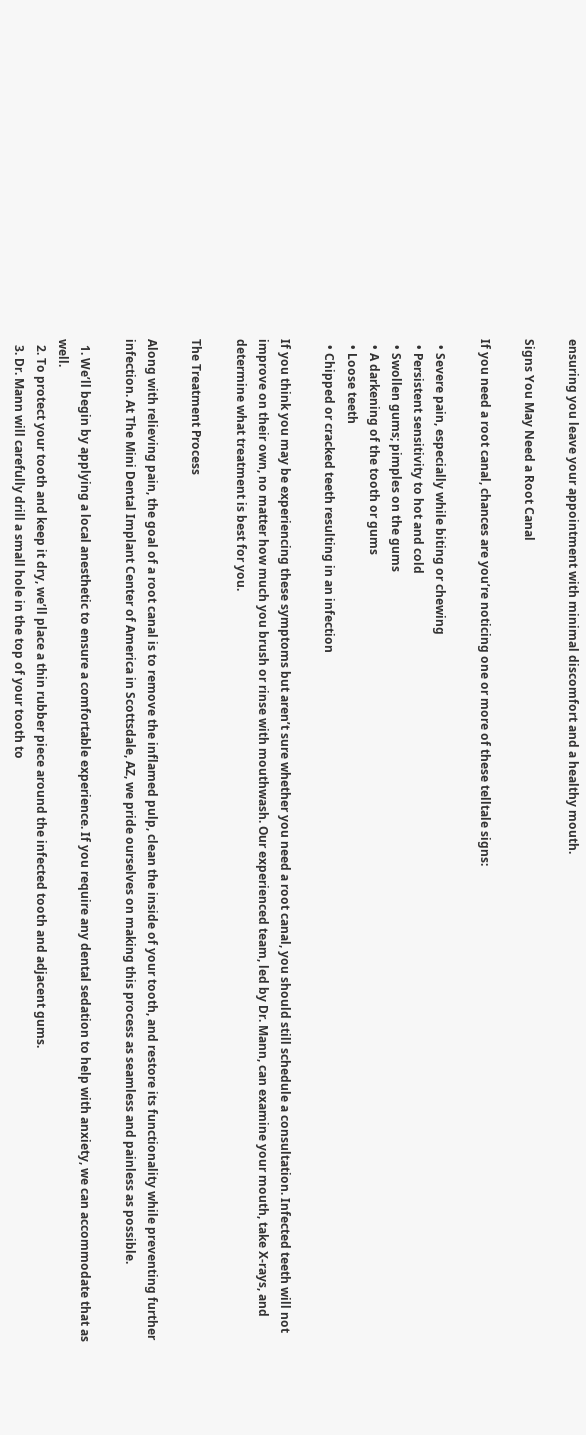ensuring you leave your appointment with minimal discomfort and a healthy mouth.

Signs You May Need a Root Canal

If you need a root canal, chances are you’re noticing one or more of these telltale signs:

  • Severe pain, especially while biting or chewing
  • Persistent sensitivity to hot and cold
  • Swollen gums; pimples on the gums
  • A darkening of the tooth or gums
  • Loose teeth
  • Chipped or cracked teeth resulting in an infection

If you think you may be experiencing these symptoms but aren’t sure whether you need a root canal, you should still schedule a consultation. Infected teeth will not improve on their own, no matter how much you brush or rinse with mouthwash. Our experienced team, led by Dr. Mann, can examine your mouth, take X-rays, and determine what treatment is best for you.

The Treatment Process

Along with relieving pain, the goal of a root canal is to remove the inflamed pulp, clean the inside of your tooth, and restore its functionality while preventing further infection. At The Mini Dental Implant Center of America in Scottsdale, AZ, we pride ourselves on making this process as seamless and painless as possible.

  1. We’ll begin by applying a local anesthetic to ensure a comfortable experience. If you require any dental sedation to help with anxiety, we can accommodate that as well.
  2. To protect your tooth and keep it dry, we’ll place a thin rubber piece around the infected tooth and adjacent gums.
  3. Dr. Mann will carefully drill a small hole in the top of your tooth to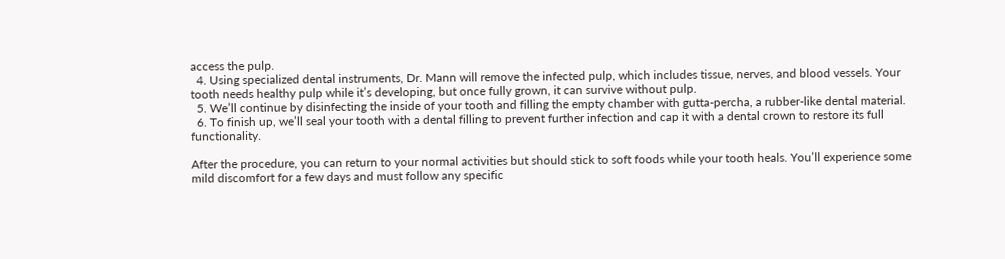access the pulp.
  4. Using specialized dental instruments, Dr. Mann will remove the infected pulp, which includes tissue, nerves, and blood vessels. Your tooth needs healthy pulp while it’s developing, but once fully grown, it can survive without pulp.
  5. We’ll continue by disinfecting the inside of your tooth and filling the empty chamber with gutta-percha, a rubber-like dental material.
  6. To finish up, we’ll seal your tooth with a dental filling to prevent further infection and cap it with a dental crown to restore its full functionality.

After the procedure, you can return to your normal activities but should stick to soft foods while your tooth heals. You’ll experience some mild discomfort for a few days and must follow any specific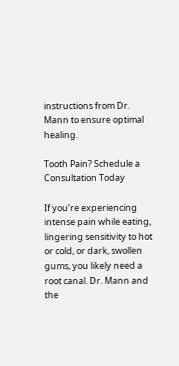instructions from Dr. Mann to ensure optimal healing.

Tooth Pain? Schedule a Consultation Today

If you’re experiencing intense pain while eating, lingering sensitivity to hot or cold, or dark, swollen gums, you likely need a root canal. Dr. Mann and the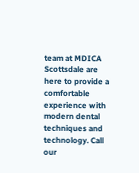team at MDICA Scottsdale are here to provide a comfortable experience with modern dental techniques and technology. Call our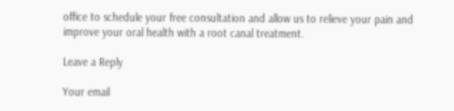office to schedule your free consultation and allow us to relieve your pain and improve your oral health with a root canal treatment.

Leave a Reply

Your email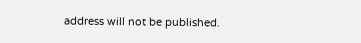address will not be published.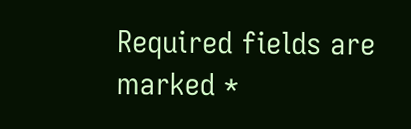Required fields are marked *